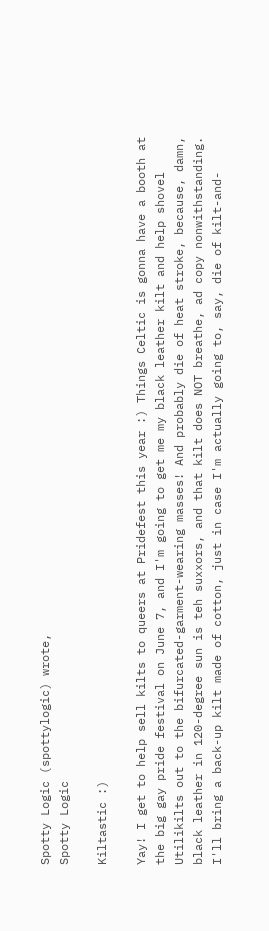Spotty Logic (spottylogic) wrote,
Spotty Logic

Kiltastic :)

Yay! I get to help sell kilts to queers at Pridefest this year :) Things Celtic is gonna have a booth at the big gay pride festival on June 7, and I'm going to get me my black leather kilt and help shovel Utilikilts out to the bifurcated-garment-wearing masses! And probably die of heat stroke, because, damn, black leather in 120-degree sun is teh suxxors, and that kilt does NOT breathe, ad copy nonwithstanding. I'll bring a back-up kilt made of cotton, just in case I'm actually going to, say, die of kilt-and-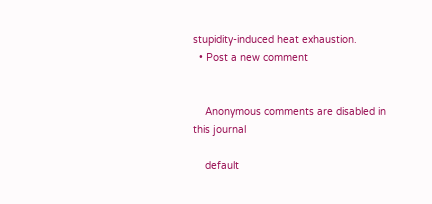stupidity-induced heat exhaustion.
  • Post a new comment


    Anonymous comments are disabled in this journal

    default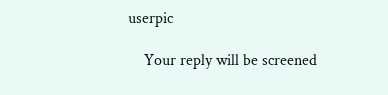userpic

    Your reply will be screened